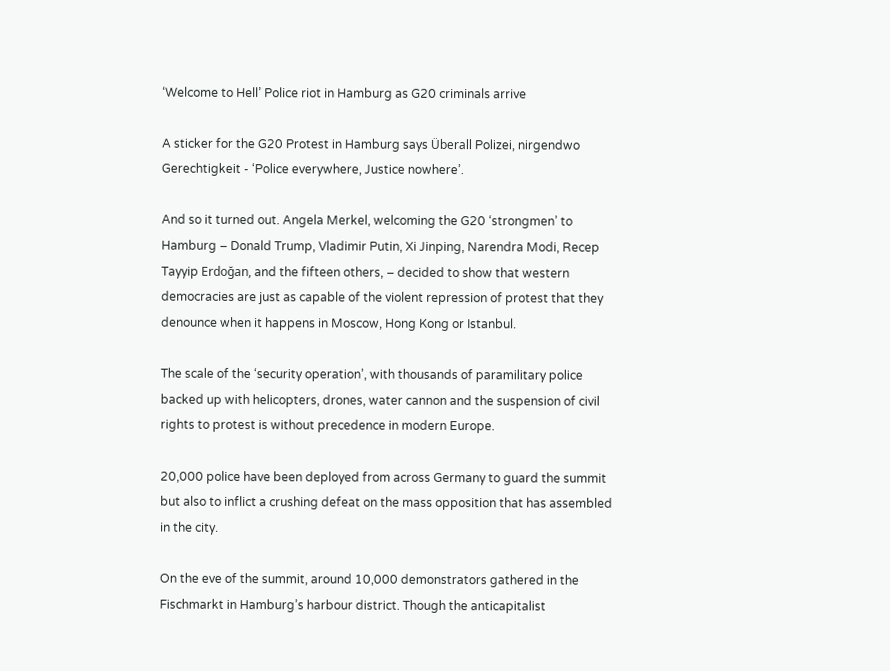‘Welcome to Hell’ Police riot in Hamburg as G20 criminals arrive

A sticker for the G20 Protest in Hamburg says Überall Polizei, nirgendwo Gerechtigkeit - ‘Police everywhere, Justice nowhere’.

And so it turned out. Angela Merkel, welcoming the G20 ‘strongmen’ to Hamburg – Donald Trump, Vladimir Putin, Xi Jinping, Narendra Modi, Recep Tayyip Erdoğan, and the fifteen others, – decided to show that western democracies are just as capable of the violent repression of protest that they denounce when it happens in Moscow, Hong Kong or Istanbul.

The scale of the ‘security operation’, with thousands of paramilitary police backed up with helicopters, drones, water cannon and the suspension of civil rights to protest is without precedence in modern Europe.

20,000 police have been deployed from across Germany to guard the summit but also to inflict a crushing defeat on the mass opposition that has assembled in the city.

On the eve of the summit, around 10,000 demonstrators gathered in the Fischmarkt in Hamburg’s harbour district. Though the anticapitalist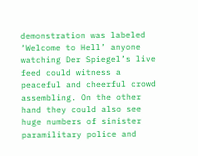demonstration was labeled ‘Welcome to Hell’ anyone watching Der Spiegel’s live feed could witness a peaceful and cheerful crowd assembling. On the other hand they could also see huge numbers of sinister paramilitary police and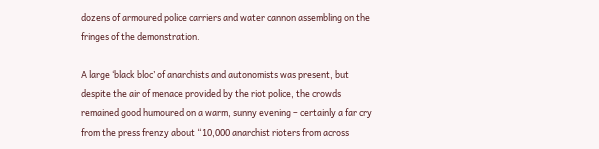dozens of armoured police carriers and water cannon assembling on the fringes of the demonstration.

A large ‘black bloc’ of anarchists and autonomists was present, but despite the air of menace provided by the riot police, the crowds remained good humoured on a warm, sunny evening – certainly a far cry from the press frenzy about “10,000 anarchist rioters from across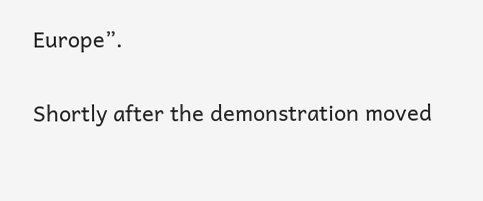Europe”.

Shortly after the demonstration moved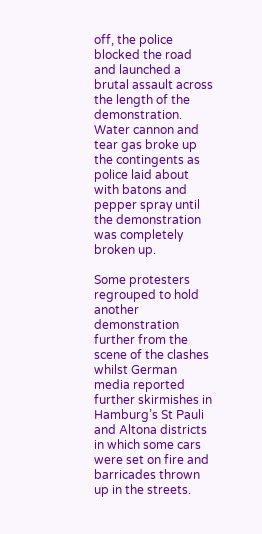off, the police blocked the road and launched a brutal assault across the length of the demonstration. Water cannon and tear gas broke up the contingents as police laid about with batons and pepper spray until the demonstration was completely broken up.

Some protesters regrouped to hold another demonstration further from the scene of the clashes whilst German media reported further skirmishes in Hamburg’s St Pauli and Altona districts in which some cars were set on fire and barricades thrown up in the streets.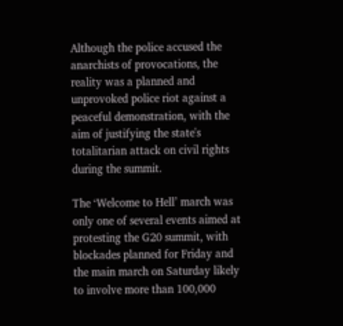Although the police accused the anarchists of provocations, the reality was a planned and unprovoked police riot against a peaceful demonstration, with the aim of justifying the state's totalitarian attack on civil rights during the summit.

The ‘Welcome to Hell’ march was only one of several events aimed at protesting the G20 summit, with blockades planned for Friday and the main march on Saturday likely to involve more than 100,000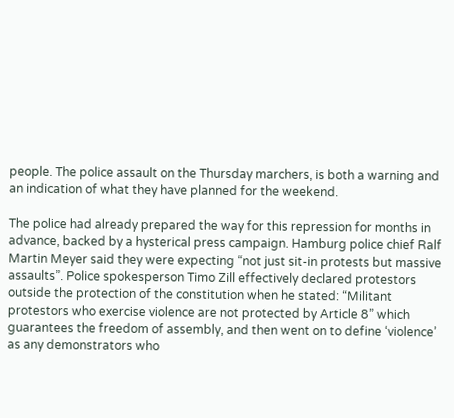people. The police assault on the Thursday marchers, is both a warning and an indication of what they have planned for the weekend.

The police had already prepared the way for this repression for months in advance, backed by a hysterical press campaign. Hamburg police chief Ralf Martin Meyer said they were expecting “not just sit-in protests but massive assaults”. Police spokesperson Timo Zill effectively declared protestors outside the protection of the constitution when he stated: “Militant protestors who exercise violence are not protected by Article 8” which guarantees the freedom of assembly, and then went on to define ‘violence’ as any demonstrators who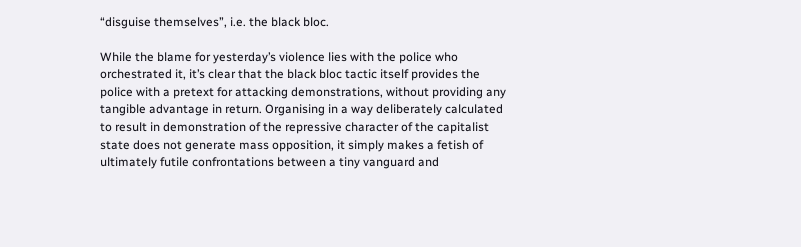“disguise themselves”, i.e. the black bloc.

While the blame for yesterday’s violence lies with the police who orchestrated it, it’s clear that the black bloc tactic itself provides the police with a pretext for attacking demonstrations, without providing any tangible advantage in return. Organising in a way deliberately calculated to result in demonstration of the repressive character of the capitalist state does not generate mass opposition, it simply makes a fetish of ultimately futile confrontations between a tiny vanguard and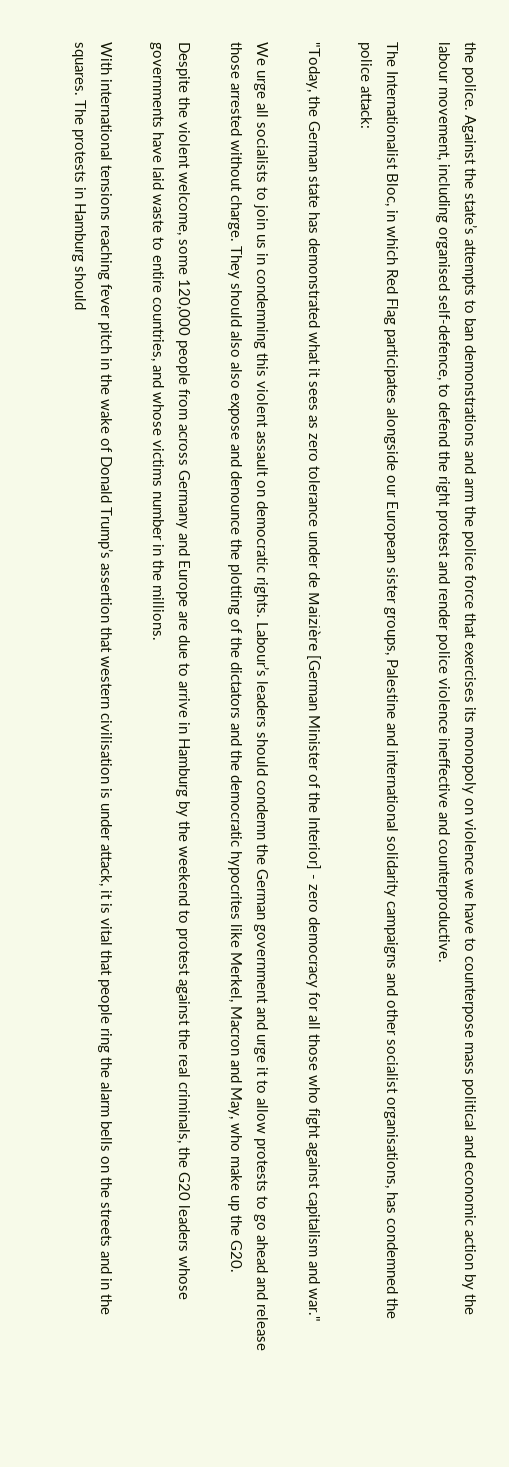the police. Against the state’s attempts to ban demonstrations and arm the police force that exercises its monopoly on violence we have to counterpose mass political and economic action by the labour movement, including organised self-defence, to defend the right protest and render police violence ineffective and counterproductive.

The Internationalist Bloc, in which Red Flag participates alongside our European sister groups, Palestine and international solidarity campaigns and other socialist organisations, has condemned the police attack:

"Today, the German state has demonstrated what it sees as zero tolerance under de Maizière [German Minister of the Interior] - zero democracy for all those who fight against capitalism and war."

We urge all socialists to join us in condemning this violent assault on democratic rights. Labour’s leaders should condemn the German government and urge it to allow protests to go ahead and release those arrested without charge. They should also also expose and denounce the plotting of the dictators and the democratic hypocrites like Merkel, Macron and May, who make up the G20.

Despite the violent welcome, some 120,000 people from across Germany and Europe are due to arrive in Hamburg by the weekend to protest against the real criminals, the G20 leaders whose governments have laid waste to entire countries, and whose victims number in the millions.

With international tensions reaching fever pitch in the wake of Donald Trump’s assertion that western civilisation is under attack, it is vital that people ring the alarm bells on the streets and in the squares. The protests in Hamburg should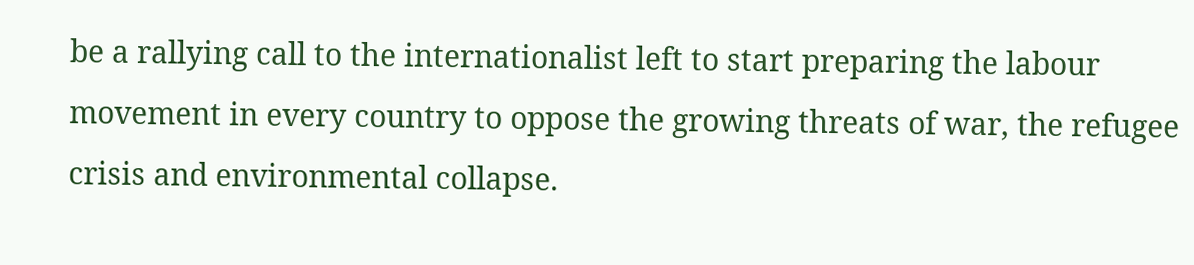be a rallying call to the internationalist left to start preparing the labour movement in every country to oppose the growing threats of war, the refugee crisis and environmental collapse.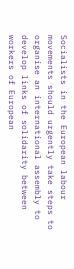Socialists in the European labour movements should urgently take steps to organise an international assembly to develop links of solidarity between workers of European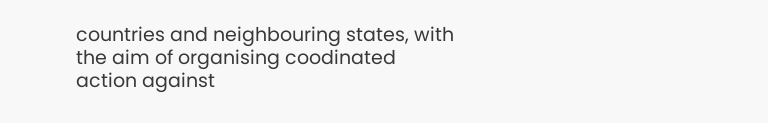countries and neighbouring states, with the aim of organising coodinated action against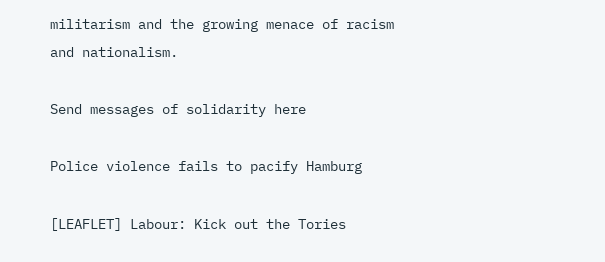militarism and the growing menace of racism and nationalism.

Send messages of solidarity here

Police violence fails to pacify Hamburg

[LEAFLET] Labour: Kick out the Tories